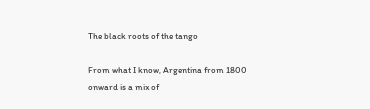The black roots of the tango

From what I know, Argentina from 1800 onward is a mix of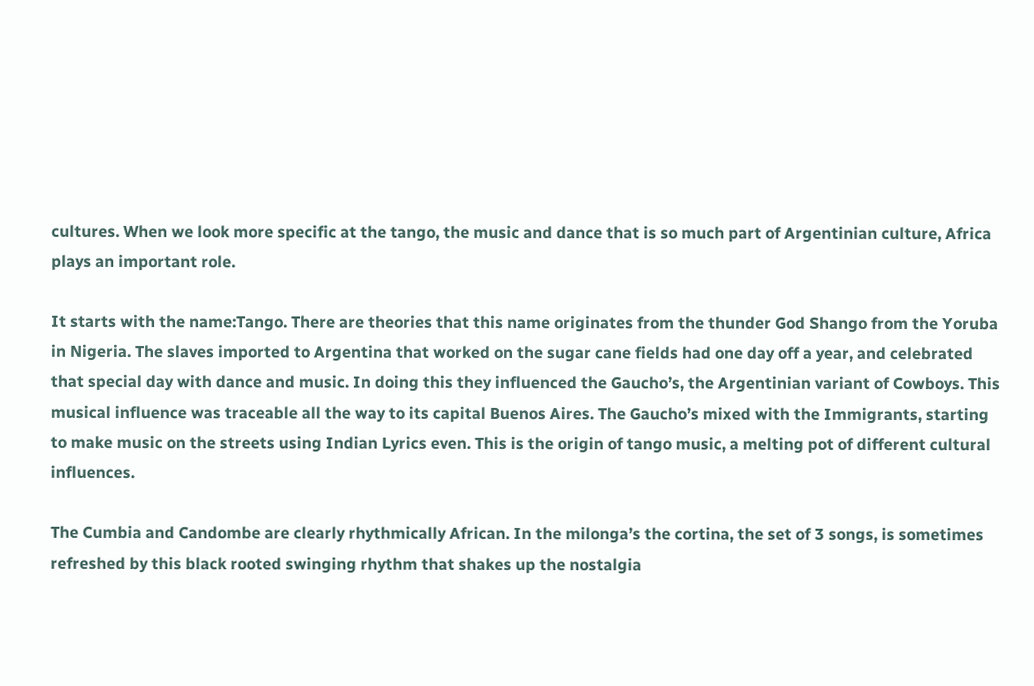cultures. When we look more specific at the tango, the music and dance that is so much part of Argentinian culture, Africa plays an important role.

It starts with the name:Tango. There are theories that this name originates from the thunder God Shango from the Yoruba in Nigeria. The slaves imported to Argentina that worked on the sugar cane fields had one day off a year, and celebrated that special day with dance and music. In doing this they influenced the Gaucho’s, the Argentinian variant of Cowboys. This musical influence was traceable all the way to its capital Buenos Aires. The Gaucho’s mixed with the Immigrants, starting to make music on the streets using Indian Lyrics even. This is the origin of tango music, a melting pot of different cultural influences.

The Cumbia and Candombe are clearly rhythmically African. In the milonga’s the cortina, the set of 3 songs, is sometimes refreshed by this black rooted swinging rhythm that shakes up the nostalgia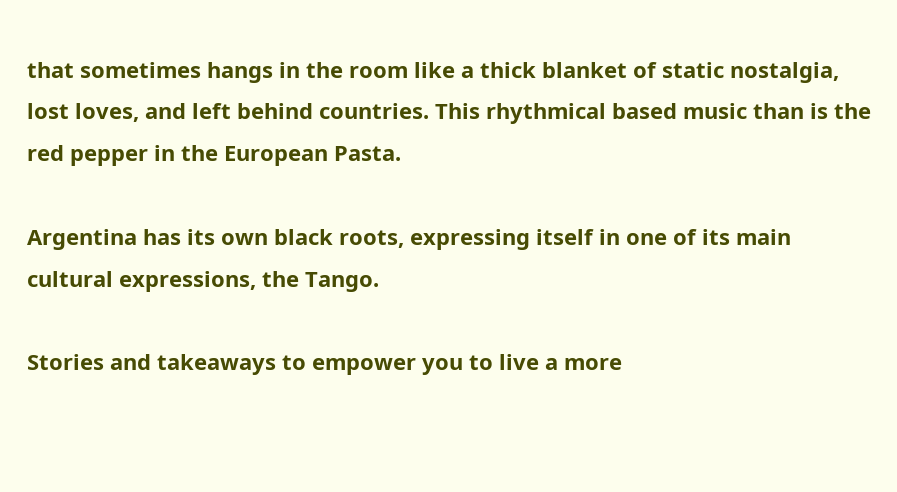that sometimes hangs in the room like a thick blanket of static nostalgia, lost loves, and left behind countries. This rhythmical based music than is the red pepper in the European Pasta.

Argentina has its own black roots, expressing itself in one of its main cultural expressions, the Tango.

Stories and takeaways to empower you to live a more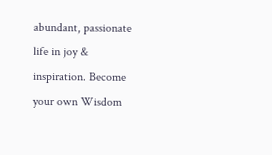abundant, passionate life in joy & inspiration. Become your own Wisdom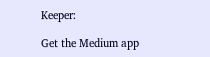Keeper:

Get the Medium app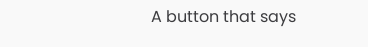A button that says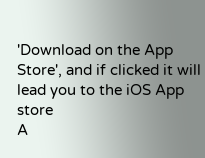'Download on the App Store', and if clicked it will lead you to the iOS App store
A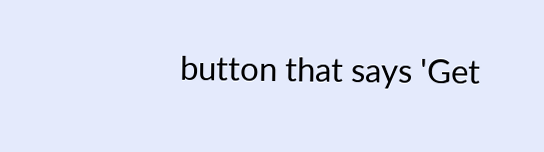button that says 'Get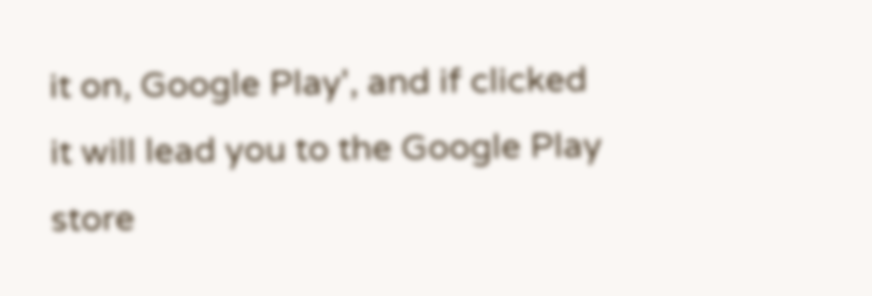it on, Google Play', and if clicked it will lead you to the Google Play store